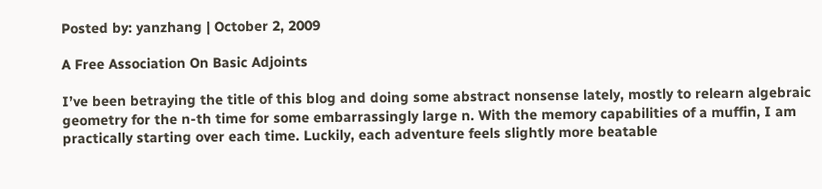Posted by: yanzhang | October 2, 2009

A Free Association On Basic Adjoints

I’ve been betraying the title of this blog and doing some abstract nonsense lately, mostly to relearn algebraic geometry for the n-th time for some embarrassingly large n. With the memory capabilities of a muffin, I am practically starting over each time. Luckily, each adventure feels slightly more beatable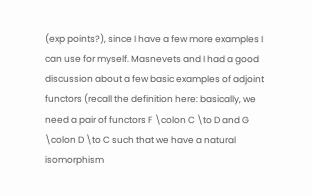(exp points?), since I have a few more examples I can use for myself. Masnevets and I had a good discussion about a few basic examples of adjoint functors (recall the definition here: basically, we need a pair of functors F \colon C \to D and G \colon D \to C such that we have a natural isomorphism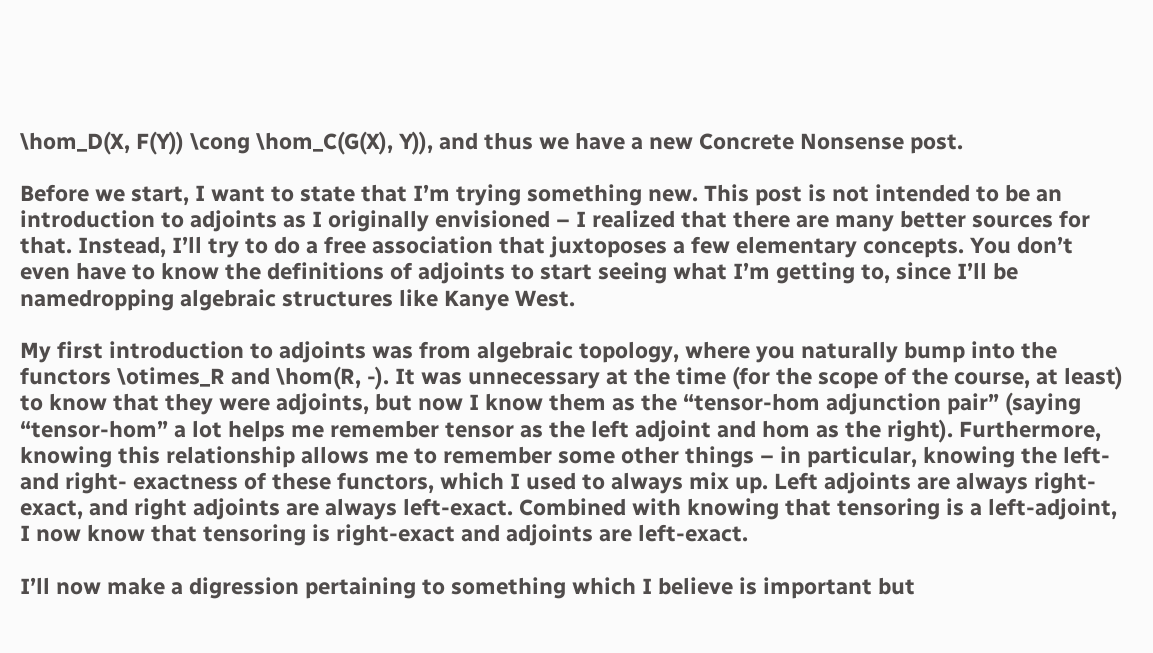\hom_D(X, F(Y)) \cong \hom_C(G(X), Y)), and thus we have a new Concrete Nonsense post.

Before we start, I want to state that I’m trying something new. This post is not intended to be an introduction to adjoints as I originally envisioned – I realized that there are many better sources for that. Instead, I’ll try to do a free association that juxtoposes a few elementary concepts. You don’t even have to know the definitions of adjoints to start seeing what I’m getting to, since I’ll be namedropping algebraic structures like Kanye West.

My first introduction to adjoints was from algebraic topology, where you naturally bump into the functors \otimes_R and \hom(R, -). It was unnecessary at the time (for the scope of the course, at least) to know that they were adjoints, but now I know them as the “tensor-hom adjunction pair” (saying “tensor-hom” a lot helps me remember tensor as the left adjoint and hom as the right). Furthermore,  knowing this relationship allows me to remember some other things – in particular, knowing the left- and right- exactness of these functors, which I used to always mix up. Left adjoints are always right-exact, and right adjoints are always left-exact. Combined with knowing that tensoring is a left-adjoint, I now know that tensoring is right-exact and adjoints are left-exact.

I’ll now make a digression pertaining to something which I believe is important but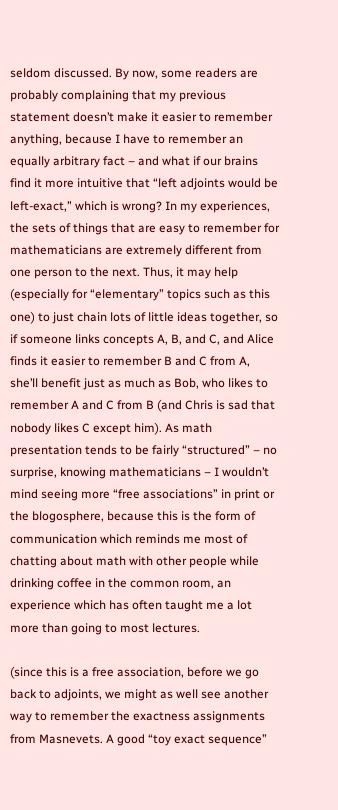seldom discussed. By now, some readers are probably complaining that my previous statement doesn’t make it easier to remember anything, because I have to remember an equally arbitrary fact – and what if our brains find it more intuitive that “left adjoints would be left-exact,” which is wrong? In my experiences, the sets of things that are easy to remember for mathematicians are extremely different from one person to the next. Thus, it may help (especially for “elementary” topics such as this one) to just chain lots of little ideas together, so if someone links concepts A, B, and C, and Alice finds it easier to remember B and C from A, she’ll benefit just as much as Bob, who likes to remember A and C from B (and Chris is sad that nobody likes C except him). As math presentation tends to be fairly “structured” – no surprise, knowing mathematicians – I wouldn’t mind seeing more “free associations” in print or the blogosphere, because this is the form of communication which reminds me most of chatting about math with other people while drinking coffee in the common room, an experience which has often taught me a lot more than going to most lectures.

(since this is a free association, before we go back to adjoints, we might as well see another way to remember the exactness assignments from Masnevets. A good “toy exact sequence”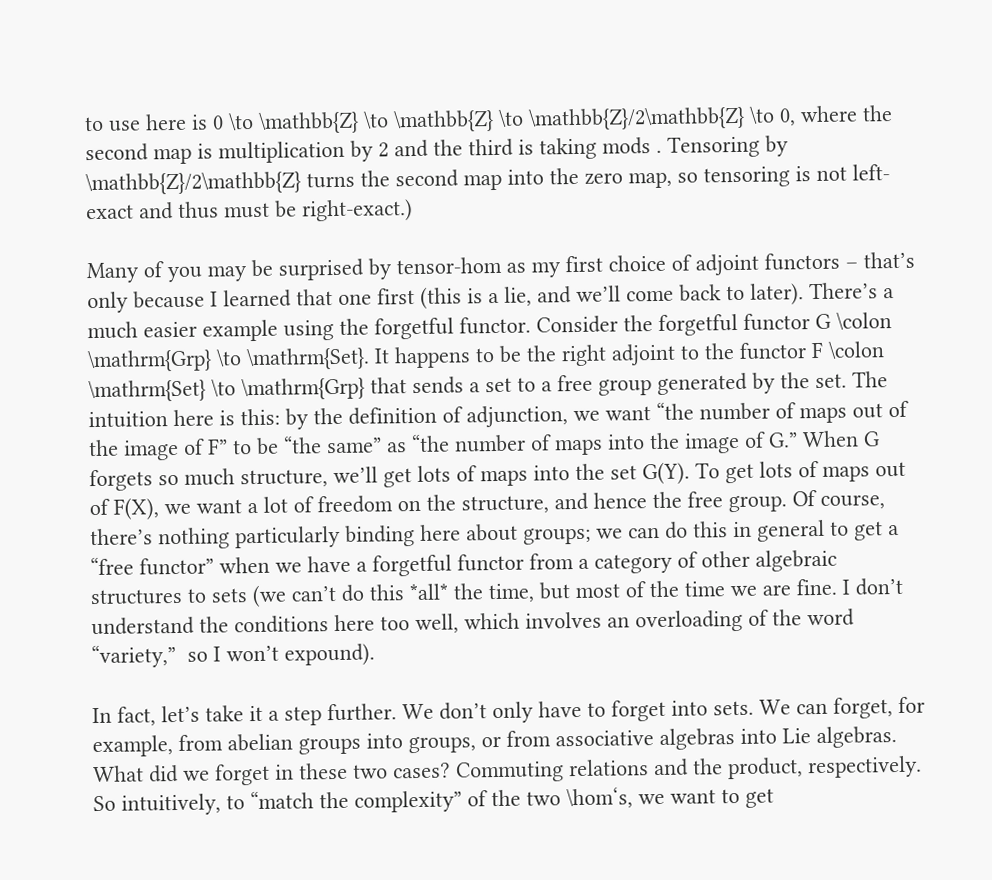to use here is 0 \to \mathbb{Z} \to \mathbb{Z} \to \mathbb{Z}/2\mathbb{Z} \to 0, where the second map is multiplication by 2 and the third is taking mods . Tensoring by \mathbb{Z}/2\mathbb{Z} turns the second map into the zero map, so tensoring is not left-exact and thus must be right-exact.)

Many of you may be surprised by tensor-hom as my first choice of adjoint functors – that’s only because I learned that one first (this is a lie, and we’ll come back to later). There’s a much easier example using the forgetful functor. Consider the forgetful functor G \colon \mathrm{Grp} \to \mathrm{Set}. It happens to be the right adjoint to the functor F \colon \mathrm{Set} \to \mathrm{Grp} that sends a set to a free group generated by the set. The intuition here is this: by the definition of adjunction, we want “the number of maps out of the image of F” to be “the same” as “the number of maps into the image of G.” When G forgets so much structure, we’ll get lots of maps into the set G(Y). To get lots of maps out of F(X), we want a lot of freedom on the structure, and hence the free group. Of course, there’s nothing particularly binding here about groups; we can do this in general to get a “free functor” when we have a forgetful functor from a category of other algebraic structures to sets (we can’t do this *all* the time, but most of the time we are fine. I don’t understand the conditions here too well, which involves an overloading of the word “variety,”  so I won’t expound).

In fact, let’s take it a step further. We don’t only have to forget into sets. We can forget, for example, from abelian groups into groups, or from associative algebras into Lie algebras. What did we forget in these two cases? Commuting relations and the product, respectively. So intuitively, to “match the complexity” of the two \hom‘s, we want to get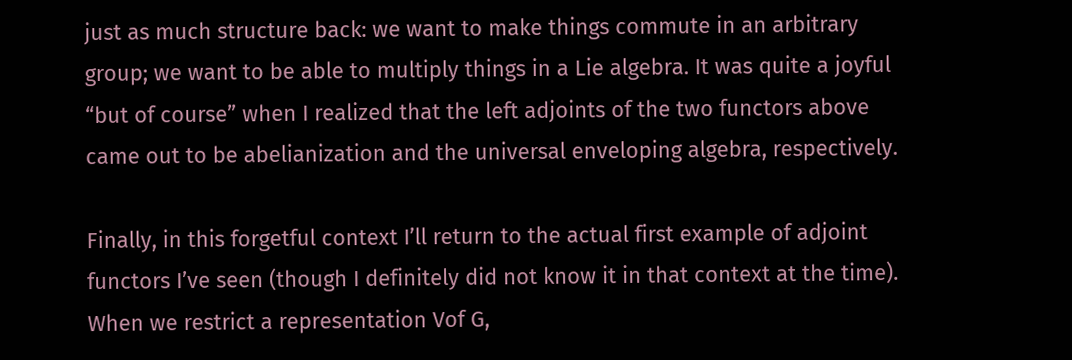just as much structure back: we want to make things commute in an arbitrary group; we want to be able to multiply things in a Lie algebra. It was quite a joyful “but of course” when I realized that the left adjoints of the two functors above came out to be abelianization and the universal enveloping algebra, respectively.

Finally, in this forgetful context I’ll return to the actual first example of adjoint functors I’ve seen (though I definitely did not know it in that context at the time). When we restrict a representation Vof G,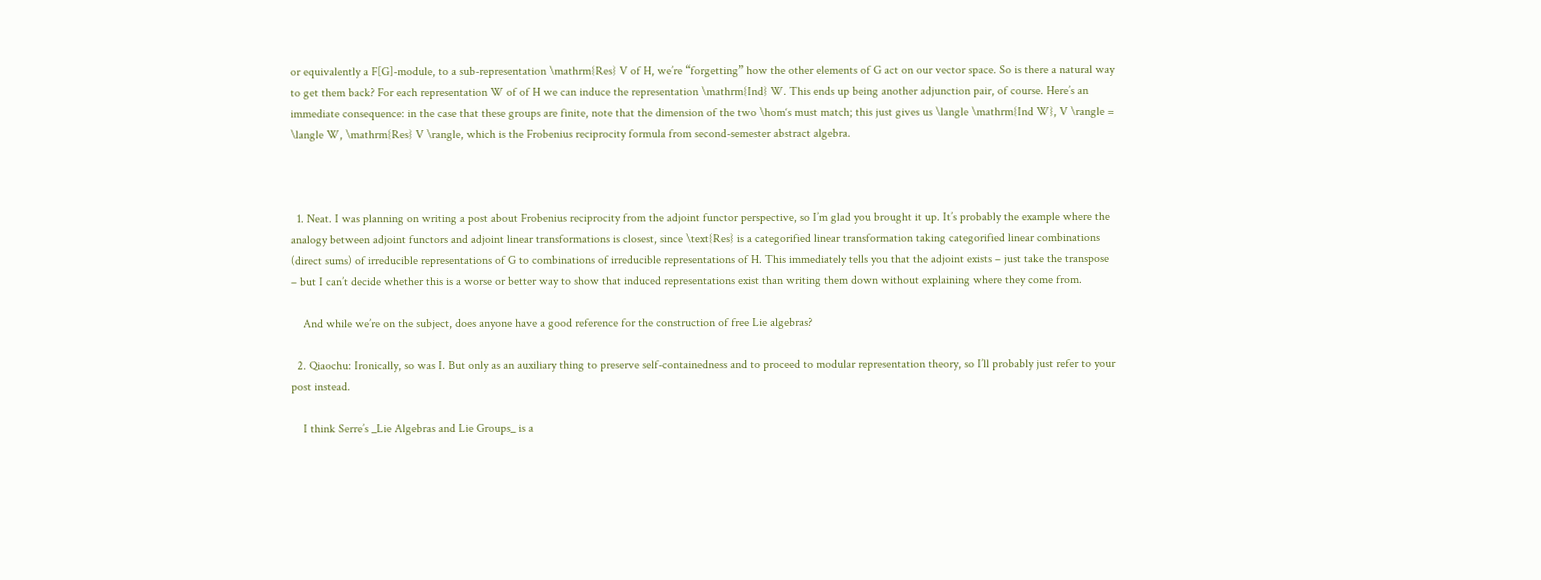or equivalently a F[G]-module, to a sub-representation \mathrm{Res} V of H, we’re “forgetting” how the other elements of G act on our vector space. So is there a natural way to get them back? For each representation W of of H we can induce the representation \mathrm{Ind} W. This ends up being another adjunction pair, of course. Here’s an immediate consequence: in the case that these groups are finite, note that the dimension of the two \hom‘s must match; this just gives us \langle \mathrm{Ind W}, V \rangle = \langle W, \mathrm{Res} V \rangle, which is the Frobenius reciprocity formula from second-semester abstract algebra.



  1. Neat. I was planning on writing a post about Frobenius reciprocity from the adjoint functor perspective, so I’m glad you brought it up. It’s probably the example where the analogy between adjoint functors and adjoint linear transformations is closest, since \text{Res} is a categorified linear transformation taking categorified linear combinations (direct sums) of irreducible representations of G to combinations of irreducible representations of H. This immediately tells you that the adjoint exists – just take the transpose – but I can’t decide whether this is a worse or better way to show that induced representations exist than writing them down without explaining where they come from.

    And while we’re on the subject, does anyone have a good reference for the construction of free Lie algebras?

  2. Qiaochu: Ironically, so was I. But only as an auxiliary thing to preserve self-containedness and to proceed to modular representation theory, so I’ll probably just refer to your post instead.

    I think Serre’s _Lie Algebras and Lie Groups_ is a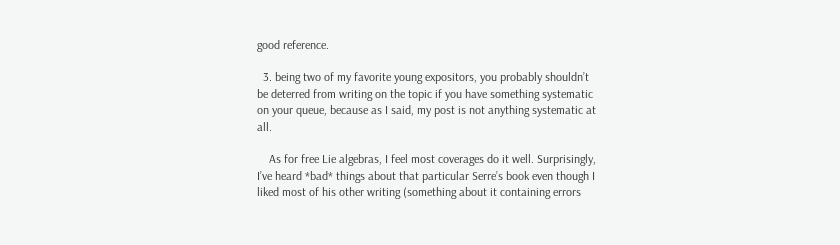good reference.

  3. being two of my favorite young expositors, you probably shouldn’t be deterred from writing on the topic if you have something systematic on your queue, because as I said, my post is not anything systematic at all.

    As for free Lie algebras, I feel most coverages do it well. Surprisingly, I’ve heard *bad* things about that particular Serre’s book even though I liked most of his other writing (something about it containing errors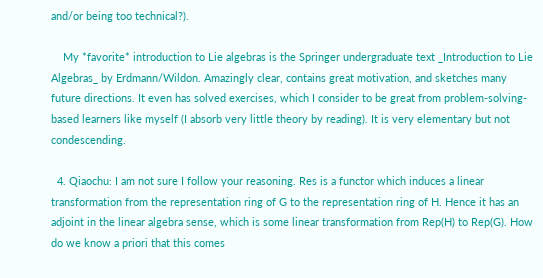and/or being too technical?).

    My *favorite* introduction to Lie algebras is the Springer undergraduate text _Introduction to Lie Algebras_ by Erdmann/Wildon. Amazingly clear, contains great motivation, and sketches many future directions. It even has solved exercises, which I consider to be great from problem-solving-based learners like myself (I absorb very little theory by reading). It is very elementary but not condescending.

  4. Qiaochu: I am not sure I follow your reasoning. Res is a functor which induces a linear transformation from the representation ring of G to the representation ring of H. Hence it has an adjoint in the linear algebra sense, which is some linear transformation from Rep(H) to Rep(G). How do we know a priori that this comes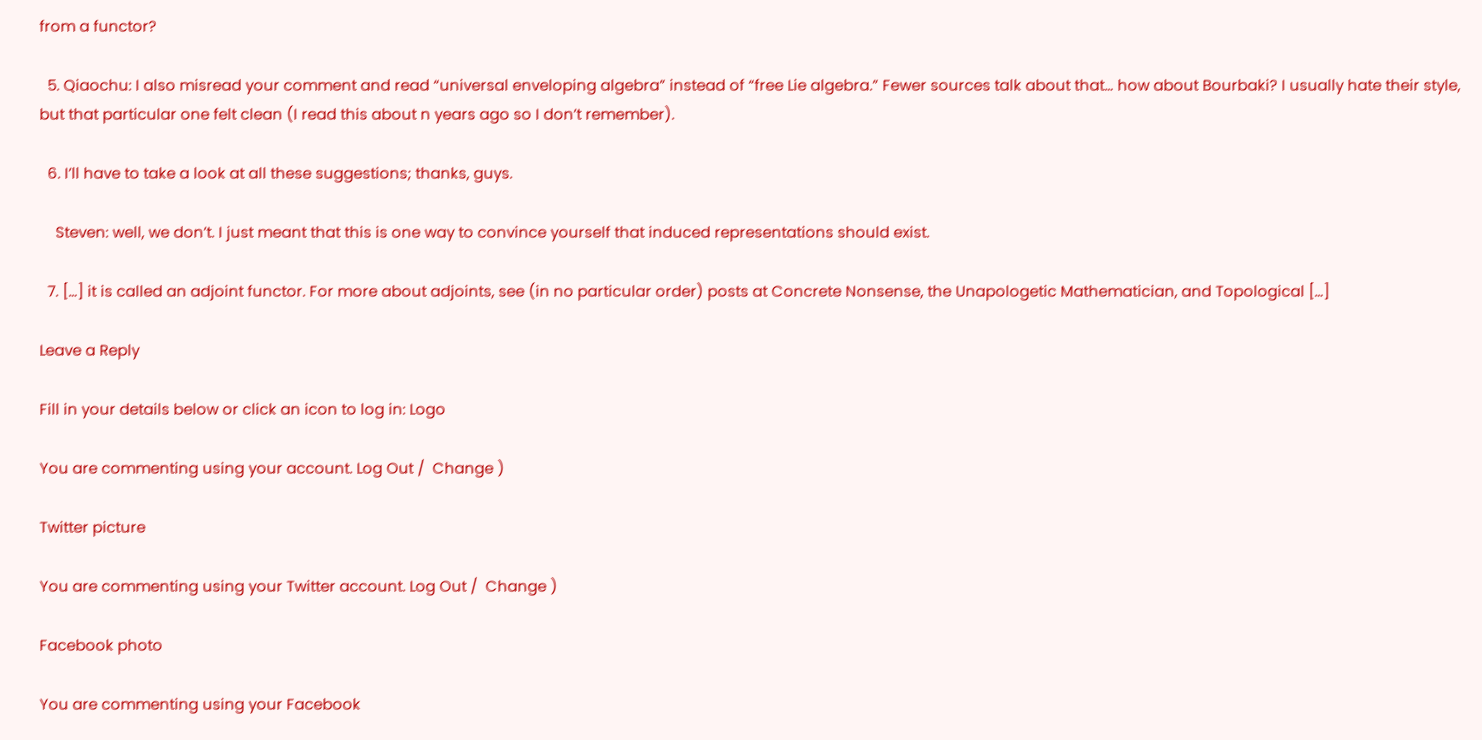from a functor?

  5. Qiaochu: I also misread your comment and read “universal enveloping algebra” instead of “free Lie algebra.” Fewer sources talk about that… how about Bourbaki? I usually hate their style, but that particular one felt clean (I read this about n years ago so I don’t remember).

  6. I’ll have to take a look at all these suggestions; thanks, guys.

    Steven: well, we don’t. I just meant that this is one way to convince yourself that induced representations should exist.

  7. […] it is called an adjoint functor. For more about adjoints, see (in no particular order) posts at Concrete Nonsense, the Unapologetic Mathematician, and Topological […]

Leave a Reply

Fill in your details below or click an icon to log in: Logo

You are commenting using your account. Log Out /  Change )

Twitter picture

You are commenting using your Twitter account. Log Out /  Change )

Facebook photo

You are commenting using your Facebook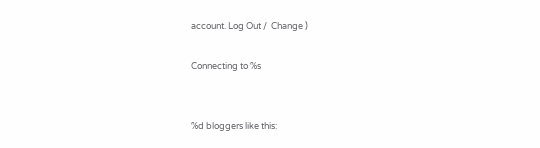account. Log Out /  Change )

Connecting to %s


%d bloggers like this: